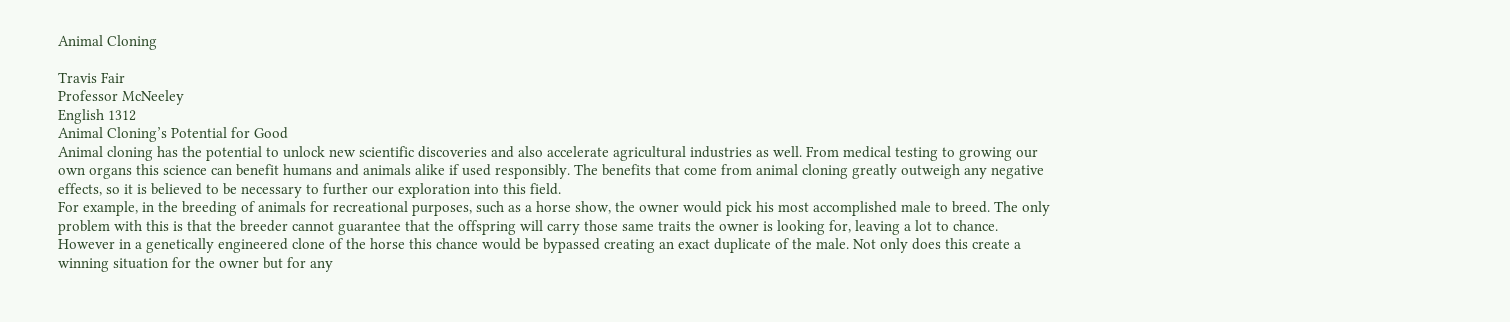Animal Cloning

Travis Fair
Professor McNeeley
English 1312
Animal Cloning’s Potential for Good
Animal cloning has the potential to unlock new scientific discoveries and also accelerate agricultural industries as well. From medical testing to growing our own organs this science can benefit humans and animals alike if used responsibly. The benefits that come from animal cloning greatly outweigh any negative effects, so it is believed to be necessary to further our exploration into this field.
For example, in the breeding of animals for recreational purposes, such as a horse show, the owner would pick his most accomplished male to breed. The only problem with this is that the breeder cannot guarantee that the offspring will carry those same traits the owner is looking for, leaving a lot to chance. However in a genetically engineered clone of the horse this chance would be bypassed creating an exact duplicate of the male. Not only does this create a winning situation for the owner but for any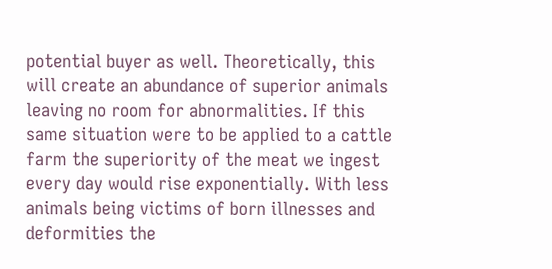potential buyer as well. Theoretically, this will create an abundance of superior animals leaving no room for abnormalities. If this same situation were to be applied to a cattle farm the superiority of the meat we ingest every day would rise exponentially. With less animals being victims of born illnesses and deformities the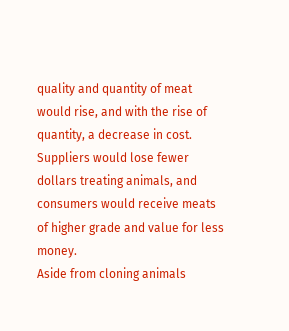quality and quantity of meat would rise, and with the rise of quantity, a decrease in cost. Suppliers would lose fewer dollars treating animals, and consumers would receive meats of higher grade and value for less money.
Aside from cloning animals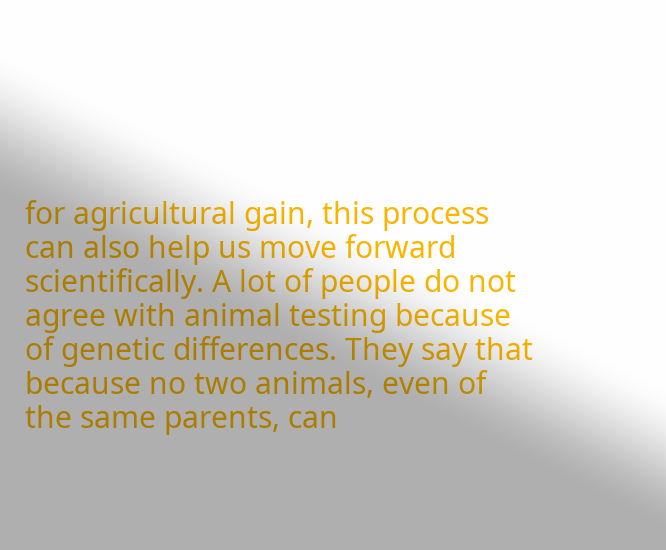for agricultural gain, this process can also help us move forward scientifically. A lot of people do not agree with animal testing because of genetic differences. They say that because no two animals, even of the same parents, can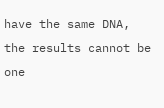have the same DNA, the results cannot be one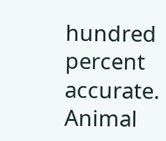hundred percent accurate. Animal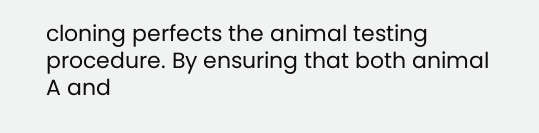cloning perfects the animal testing procedure. By ensuring that both animal A and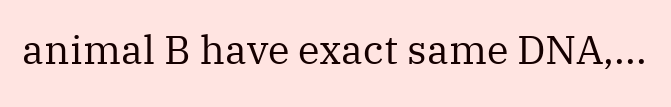animal B have exact same DNA,...